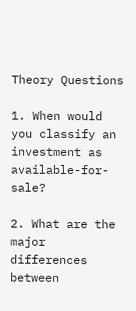Theory Questions

1. When would you classify an investment as available-for-sale?

2. What are the major differences between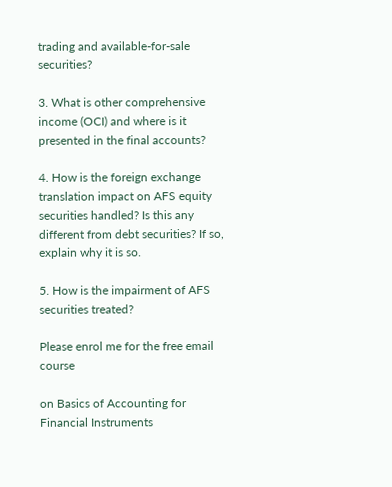trading and available-for-sale securities?

3. What is other comprehensive income (OCI) and where is it presented in the final accounts?

4. How is the foreign exchange translation impact on AFS equity securities handled? Is this any different from debt securities? If so, explain why it is so.

5. How is the impairment of AFS securities treated?

Please enrol me for the free email course

on Basics of Accounting for Financial Instruments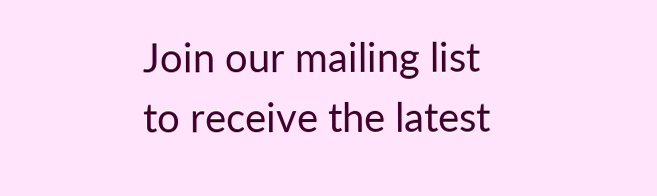Join our mailing list to receive the latest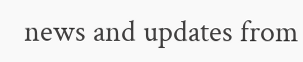news and updates from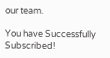our team.

You have Successfully Subscribed!